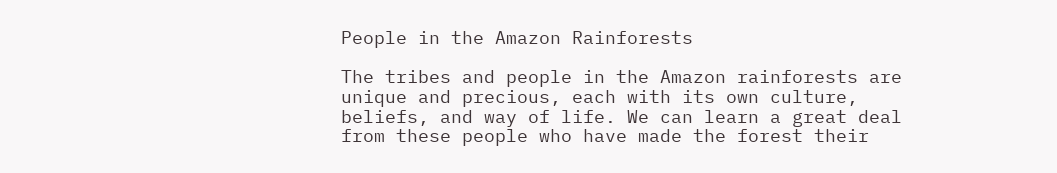People in the Amazon Rainforests

The tribes and people in the Amazon rainforests are unique and precious, each with its own culture, beliefs, and way of life. We can learn a great deal from these people who have made the forest their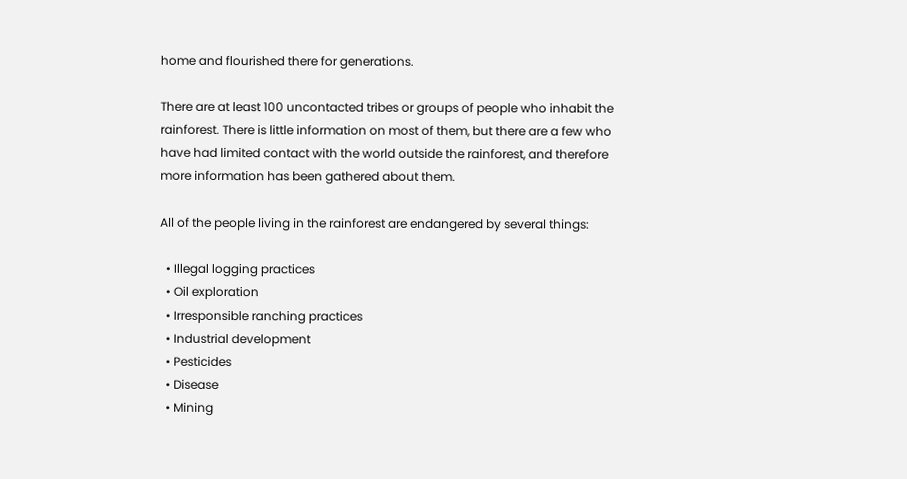home and flourished there for generations.

There are at least 100 uncontacted tribes or groups of people who inhabit the rainforest. There is little information on most of them, but there are a few who have had limited contact with the world outside the rainforest, and therefore more information has been gathered about them.

All of the people living in the rainforest are endangered by several things:

  • Illegal logging practices
  • Oil exploration
  • Irresponsible ranching practices
  • Industrial development
  • Pesticides
  • Disease
  • Mining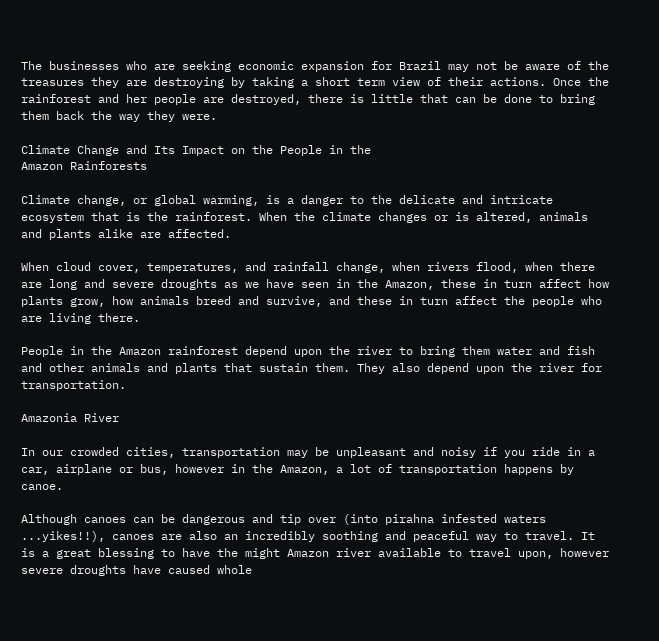The businesses who are seeking economic expansion for Brazil may not be aware of the treasures they are destroying by taking a short term view of their actions. Once the rainforest and her people are destroyed, there is little that can be done to bring them back the way they were.

Climate Change and Its Impact on the People in the
Amazon Rainforests

Climate change, or global warming, is a danger to the delicate and intricate ecosystem that is the rainforest. When the climate changes or is altered, animals and plants alike are affected.

When cloud cover, temperatures, and rainfall change, when rivers flood, when there are long and severe droughts as we have seen in the Amazon, these in turn affect how plants grow, how animals breed and survive, and these in turn affect the people who are living there.

People in the Amazon rainforest depend upon the river to bring them water and fish and other animals and plants that sustain them. They also depend upon the river for transportation.

Amazonia River

In our crowded cities, transportation may be unpleasant and noisy if you ride in a car, airplane or bus, however in the Amazon, a lot of transportation happens by canoe.

Although canoes can be dangerous and tip over (into pirahna infested waters ...yikes!!), canoes are also an incredibly soothing and peaceful way to travel. It is a great blessing to have the might Amazon river available to travel upon, however severe droughts have caused whole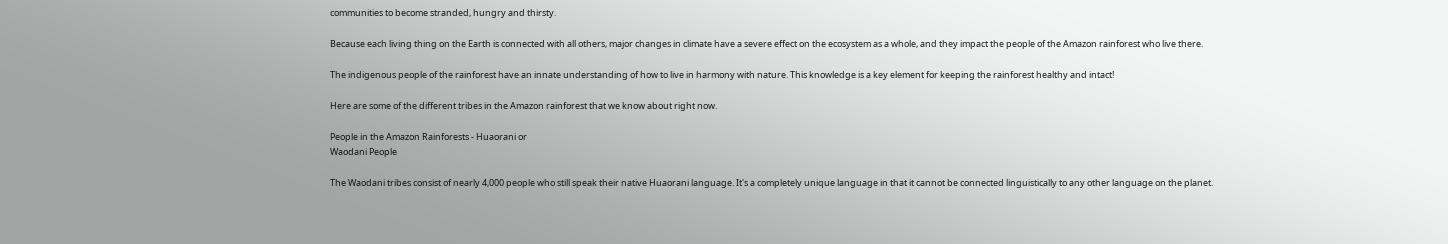communities to become stranded, hungry and thirsty.

Because each living thing on the Earth is connected with all others, major changes in climate have a severe effect on the ecosystem as a whole, and they impact the people of the Amazon rainforest who live there.

The indigenous people of the rainforest have an innate understanding of how to live in harmony with nature. This knowledge is a key element for keeping the rainforest healthy and intact!

Here are some of the different tribes in the Amazon rainforest that we know about right now.

People in the Amazon Rainforests - Huaorani or
Waodani People

The Waodani tribes consist of nearly 4,000 people who still speak their native Huaorani language. It's a completely unique language in that it cannot be connected linguistically to any other language on the planet.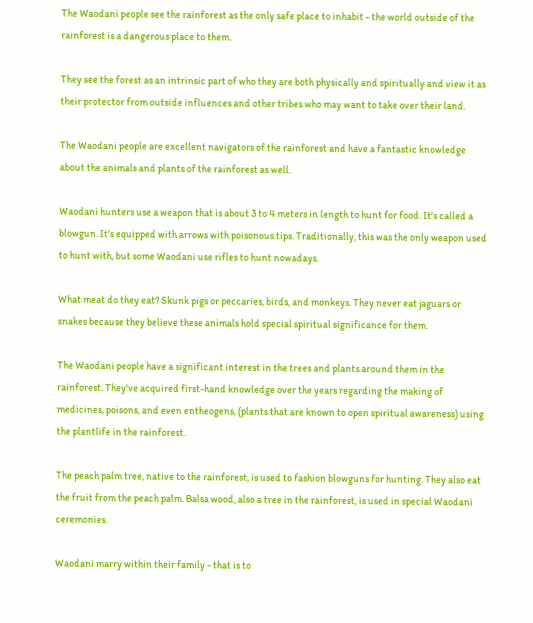The Waodani people see the rainforest as the only safe place to inhabit - the world outside of the rainforest is a dangerous place to them.

They see the forest as an intrinsic part of who they are both physically and spiritually and view it as their protector from outside influences and other tribes who may want to take over their land.

The Waodani people are excellent navigators of the rainforest and have a fantastic knowledge about the animals and plants of the rainforest as well.

Waodani hunters use a weapon that is about 3 to 4 meters in length to hunt for food. It's called a blowgun. It's equipped with arrows with poisonous tips. Traditionally, this was the only weapon used to hunt with, but some Waodani use rifles to hunt nowadays.

What meat do they eat? Skunk pigs or peccaries, birds, and monkeys. They never eat jaguars or snakes because they believe these animals hold special spiritual significance for them.

The Waodani people have a significant interest in the trees and plants around them in the rainforest. They've acquired first-hand knowledge over the years regarding the making of medicines, poisons, and even entheogens, (plants that are known to open spiritual awareness) using the plantlife in the rainforest.

The peach palm tree, native to the rainforest, is used to fashion blowguns for hunting. They also eat the fruit from the peach palm. Balsa wood, also a tree in the rainforest, is used in special Waodani ceremonies.

Waodani marry within their family - that is to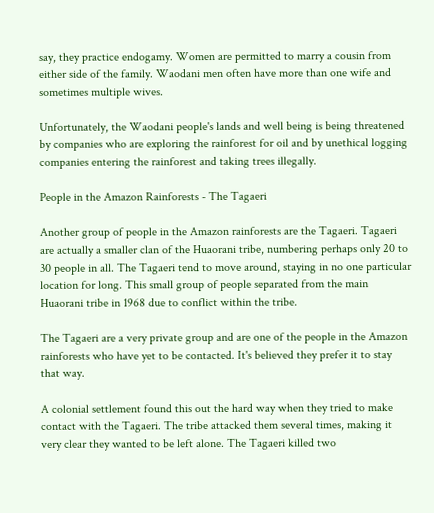say, they practice endogamy. Women are permitted to marry a cousin from either side of the family. Waodani men often have more than one wife and sometimes multiple wives.

Unfortunately, the Waodani people's lands and well being is being threatened by companies who are exploring the rainforest for oil and by unethical logging companies entering the rainforest and taking trees illegally.

People in the Amazon Rainforests - The Tagaeri

Another group of people in the Amazon rainforests are the Tagaeri. Tagaeri are actually a smaller clan of the Huaorani tribe, numbering perhaps only 20 to 30 people in all. The Tagaeri tend to move around, staying in no one particular location for long. This small group of people separated from the main Huaorani tribe in 1968 due to conflict within the tribe.

The Tagaeri are a very private group and are one of the people in the Amazon rainforests who have yet to be contacted. It's believed they prefer it to stay that way.

A colonial settlement found this out the hard way when they tried to make contact with the Tagaeri. The tribe attacked them several times, making it very clear they wanted to be left alone. The Tagaeri killed two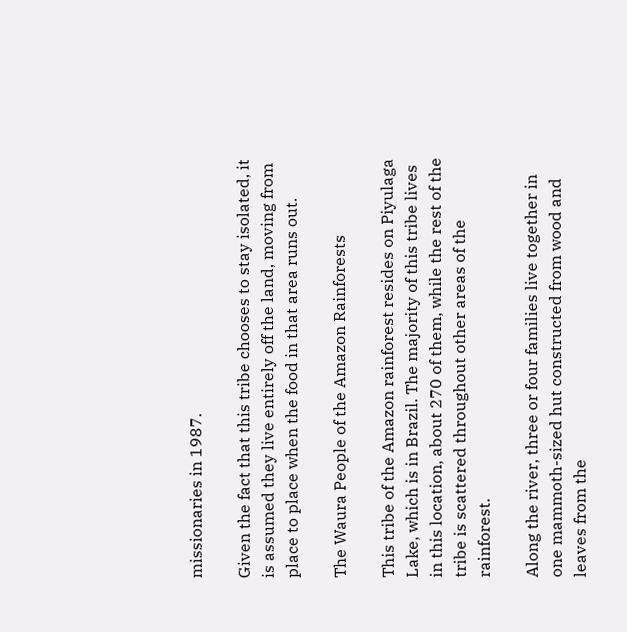missionaries in 1987.

Given the fact that this tribe chooses to stay isolated, it is assumed they live entirely off the land, moving from place to place when the food in that area runs out.

The Waura People of the Amazon Rainforests

This tribe of the Amazon rainforest resides on Piyulaga Lake, which is in Brazil. The majority of this tribe lives in this location, about 270 of them, while the rest of the tribe is scattered throughout other areas of the rainforest.

Along the river, three or four families live together in one mammoth-sized hut constructed from wood and leaves from the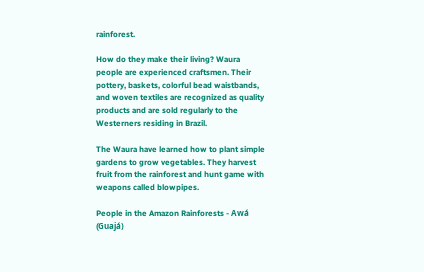rainforest.

How do they make their living? Waura people are experienced craftsmen. Their pottery, baskets, colorful bead waistbands, and woven textiles are recognized as quality products and are sold regularly to the Westerners residing in Brazil.

The Waura have learned how to plant simple gardens to grow vegetables. They harvest fruit from the rainforest and hunt game with weapons called blowpipes.

People in the Amazon Rainforests - Awá (Guajá)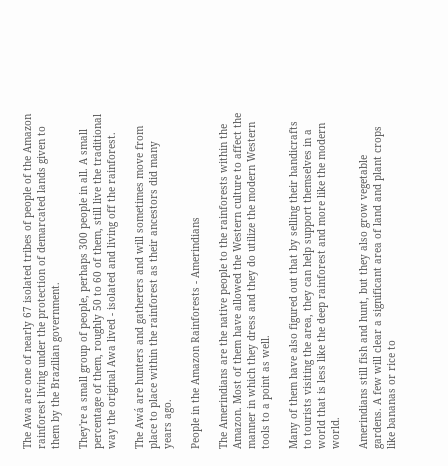The Awa are one of nearly 67 isolated tribes of people of the Amazon rainforest living under the protection of demarcated lands given to them by the Brazilian government.

They're a small group of people, perhaps 300 people in all. A small percentage of them, roughly 50 to 60 of them, still live the traditional way the original Awa lived - isolated and living off the rainforest.

The Awá are hunters and gatherers and will sometimes move from place to place within the rainforest as their ancestors did many years ago.

People in the Amazon Rainforests - Amerindians

The Amerindians are the native people to the rainforests within the Amazon. Most of them have allowed the Western culture to affect the manner in which they dress and they do utilize the modern Western tools to a point as well.

Many of them have also figured out that by selling their handicrafts to tourists visiting the area, they can help support themselves in a world that is less like the deep rainforest and more like the modern world.

Amerindians still fish and hunt, but they also grow vegetable gardens. A few will clear a significant area of land and plant crops like bananas or rice to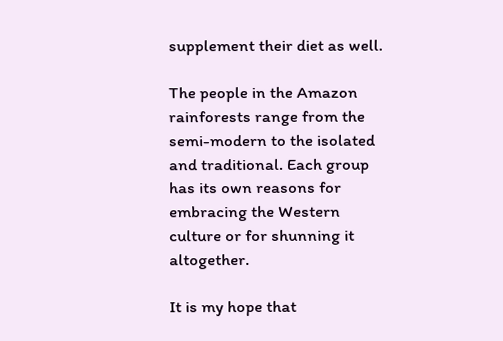supplement their diet as well.

The people in the Amazon rainforests range from the semi-modern to the isolated and traditional. Each group has its own reasons for embracing the Western culture or for shunning it altogether.

It is my hope that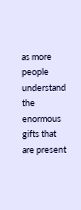as more people understand the enormous gifts that are present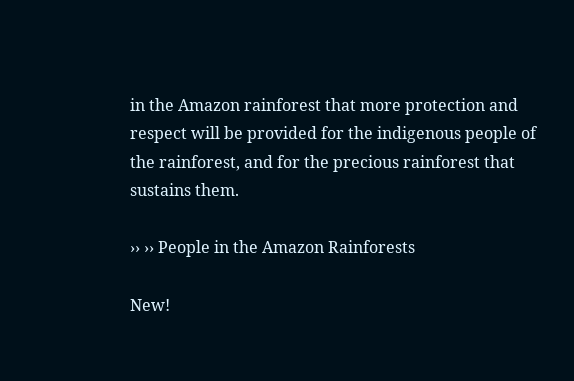in the Amazon rainforest that more protection and respect will be provided for the indigenous people of the rainforest, and for the precious rainforest that sustains them.

›› ›› People in the Amazon Rainforests

New!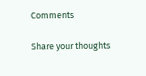Comments

Share your thoughts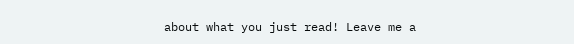about what you just read! Leave me a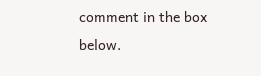comment in the box below.